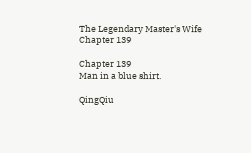The Legendary Master's Wife Chapter 139

Chapter 139
Man in a blue shirt.

QingQiu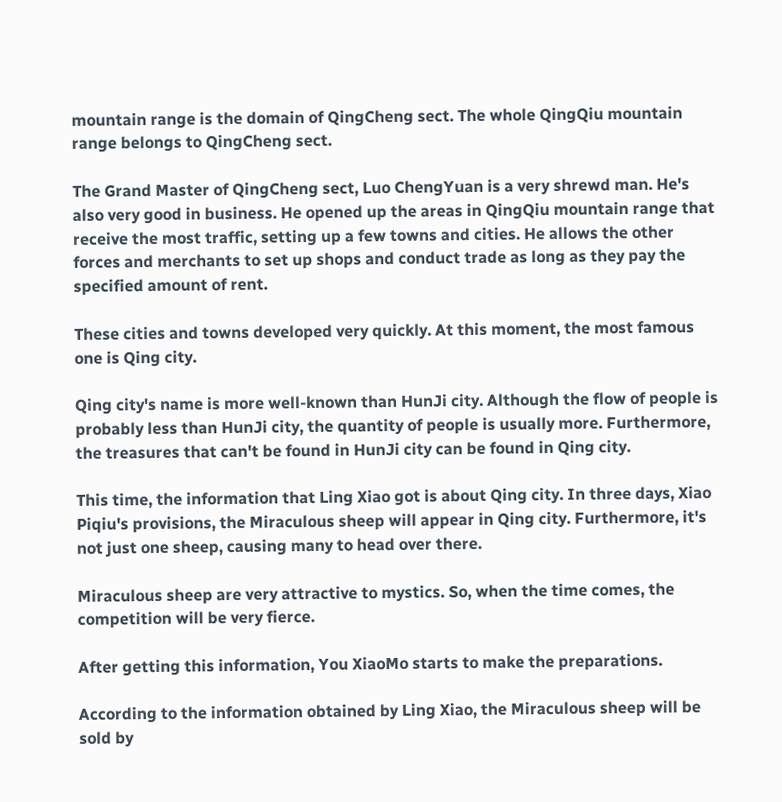mountain range is the domain of QingCheng sect. The whole QingQiu mountain range belongs to QingCheng sect.

The Grand Master of QingCheng sect, Luo ChengYuan is a very shrewd man. He's also very good in business. He opened up the areas in QingQiu mountain range that receive the most traffic, setting up a few towns and cities. He allows the other forces and merchants to set up shops and conduct trade as long as they pay the specified amount of rent.

These cities and towns developed very quickly. At this moment, the most famous one is Qing city.

Qing city's name is more well-known than HunJi city. Although the flow of people is probably less than HunJi city, the quantity of people is usually more. Furthermore, the treasures that can't be found in HunJi city can be found in Qing city.

This time, the information that Ling Xiao got is about Qing city. In three days, Xiao Piqiu's provisions, the Miraculous sheep will appear in Qing city. Furthermore, it's not just one sheep, causing many to head over there.

Miraculous sheep are very attractive to mystics. So, when the time comes, the competition will be very fierce.

After getting this information, You XiaoMo starts to make the preparations.

According to the information obtained by Ling Xiao, the Miraculous sheep will be sold by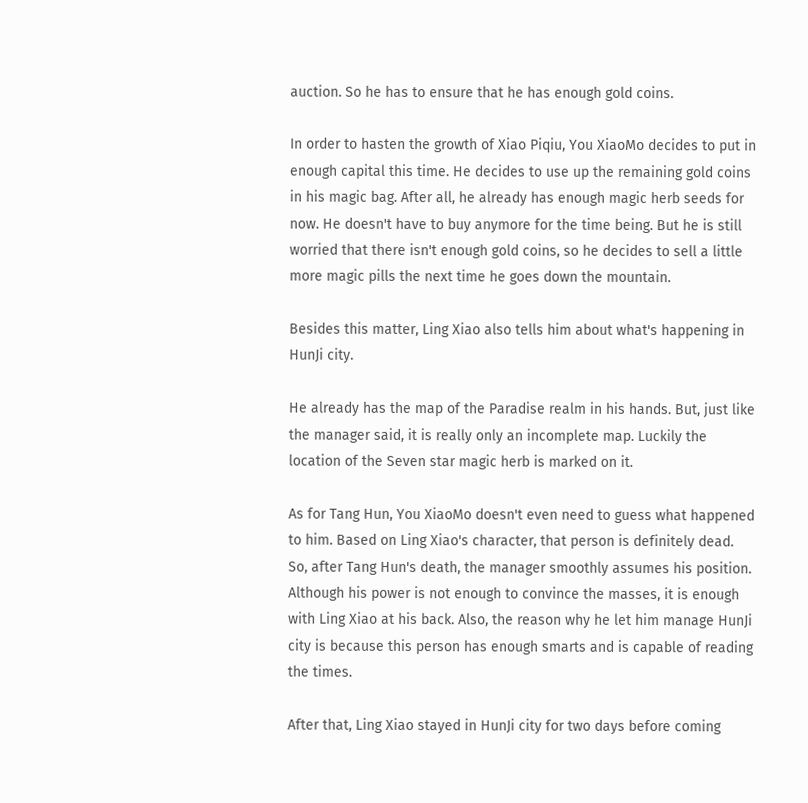auction. So he has to ensure that he has enough gold coins.

In order to hasten the growth of Xiao Piqiu, You XiaoMo decides to put in enough capital this time. He decides to use up the remaining gold coins in his magic bag. After all, he already has enough magic herb seeds for now. He doesn't have to buy anymore for the time being. But he is still worried that there isn't enough gold coins, so he decides to sell a little more magic pills the next time he goes down the mountain.

Besides this matter, Ling Xiao also tells him about what's happening in HunJi city.

He already has the map of the Paradise realm in his hands. But, just like the manager said, it is really only an incomplete map. Luckily the location of the Seven star magic herb is marked on it.

As for Tang Hun, You XiaoMo doesn't even need to guess what happened to him. Based on Ling Xiao's character, that person is definitely dead. So, after Tang Hun's death, the manager smoothly assumes his position. Although his power is not enough to convince the masses, it is enough with Ling Xiao at his back. Also, the reason why he let him manage HunJi city is because this person has enough smarts and is capable of reading the times.

After that, Ling Xiao stayed in HunJi city for two days before coming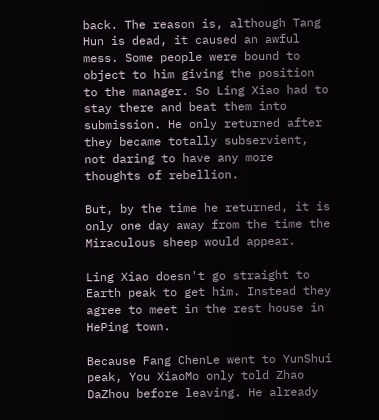back. The reason is, although Tang Hun is dead, it caused an awful mess. Some people were bound to object to him giving the position to the manager. So Ling Xiao had to stay there and beat them into submission. He only returned after they became totally subservient, not daring to have any more thoughts of rebellion.

But, by the time he returned, it is only one day away from the time the Miraculous sheep would appear.

Ling Xiao doesn't go straight to Earth peak to get him. Instead they agree to meet in the rest house in HePing town.

Because Fang ChenLe went to YunShui peak, You XiaoMo only told Zhao DaZhou before leaving. He already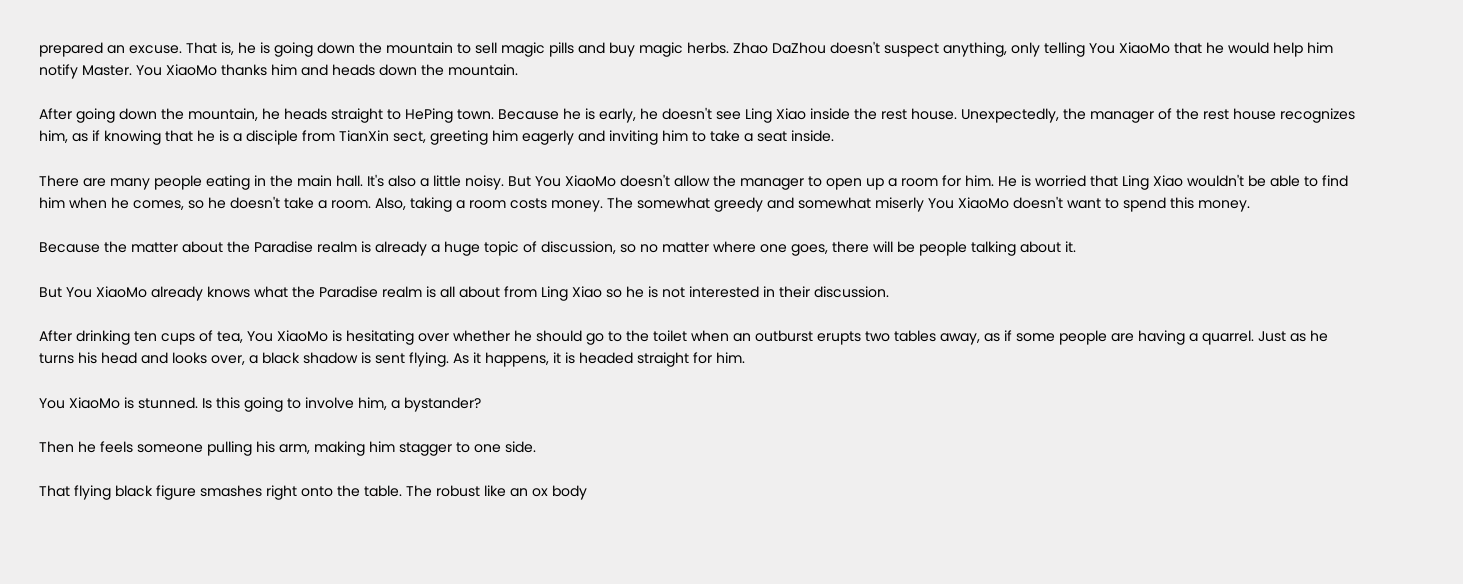prepared an excuse. That is, he is going down the mountain to sell magic pills and buy magic herbs. Zhao DaZhou doesn't suspect anything, only telling You XiaoMo that he would help him notify Master. You XiaoMo thanks him and heads down the mountain.

After going down the mountain, he heads straight to HePing town. Because he is early, he doesn't see Ling Xiao inside the rest house. Unexpectedly, the manager of the rest house recognizes him, as if knowing that he is a disciple from TianXin sect, greeting him eagerly and inviting him to take a seat inside.

There are many people eating in the main hall. It's also a little noisy. But You XiaoMo doesn't allow the manager to open up a room for him. He is worried that Ling Xiao wouldn't be able to find him when he comes, so he doesn't take a room. Also, taking a room costs money. The somewhat greedy and somewhat miserly You XiaoMo doesn't want to spend this money.

Because the matter about the Paradise realm is already a huge topic of discussion, so no matter where one goes, there will be people talking about it.

But You XiaoMo already knows what the Paradise realm is all about from Ling Xiao so he is not interested in their discussion.

After drinking ten cups of tea, You XiaoMo is hesitating over whether he should go to the toilet when an outburst erupts two tables away, as if some people are having a quarrel. Just as he turns his head and looks over, a black shadow is sent flying. As it happens, it is headed straight for him.

You XiaoMo is stunned. Is this going to involve him, a bystander?

Then he feels someone pulling his arm, making him stagger to one side.

That flying black figure smashes right onto the table. The robust like an ox body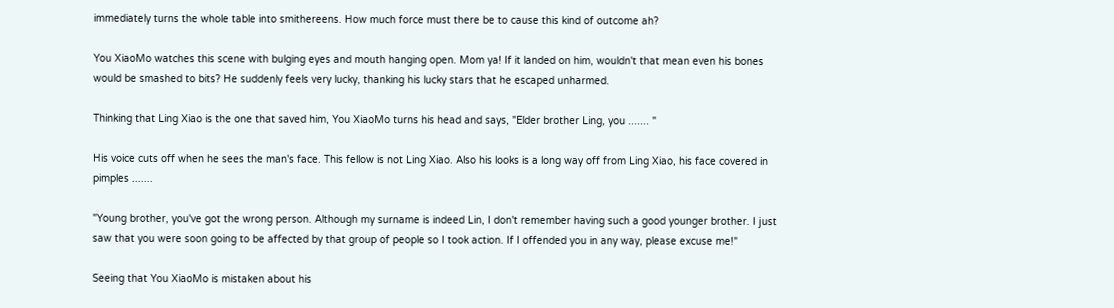immediately turns the whole table into smithereens. How much force must there be to cause this kind of outcome ah?

You XiaoMo watches this scene with bulging eyes and mouth hanging open. Mom ya! If it landed on him, wouldn't that mean even his bones would be smashed to bits? He suddenly feels very lucky, thanking his lucky stars that he escaped unharmed.

Thinking that Ling Xiao is the one that saved him, You XiaoMo turns his head and says, "Elder brother Ling, you ....... "

His voice cuts off when he sees the man's face. This fellow is not Ling Xiao. Also his looks is a long way off from Ling Xiao, his face covered in pimples .......

"Young brother, you've got the wrong person. Although my surname is indeed Lin, I don't remember having such a good younger brother. I just saw that you were soon going to be affected by that group of people so I took action. If I offended you in any way, please excuse me!"

Seeing that You XiaoMo is mistaken about his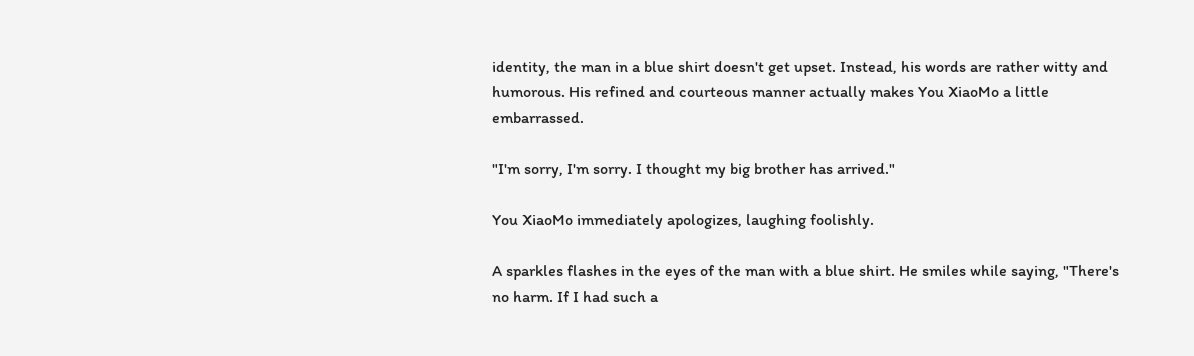identity, the man in a blue shirt doesn't get upset. Instead, his words are rather witty and humorous. His refined and courteous manner actually makes You XiaoMo a little embarrassed.

"I'm sorry, I'm sorry. I thought my big brother has arrived."

You XiaoMo immediately apologizes, laughing foolishly.

A sparkles flashes in the eyes of the man with a blue shirt. He smiles while saying, "There's no harm. If I had such a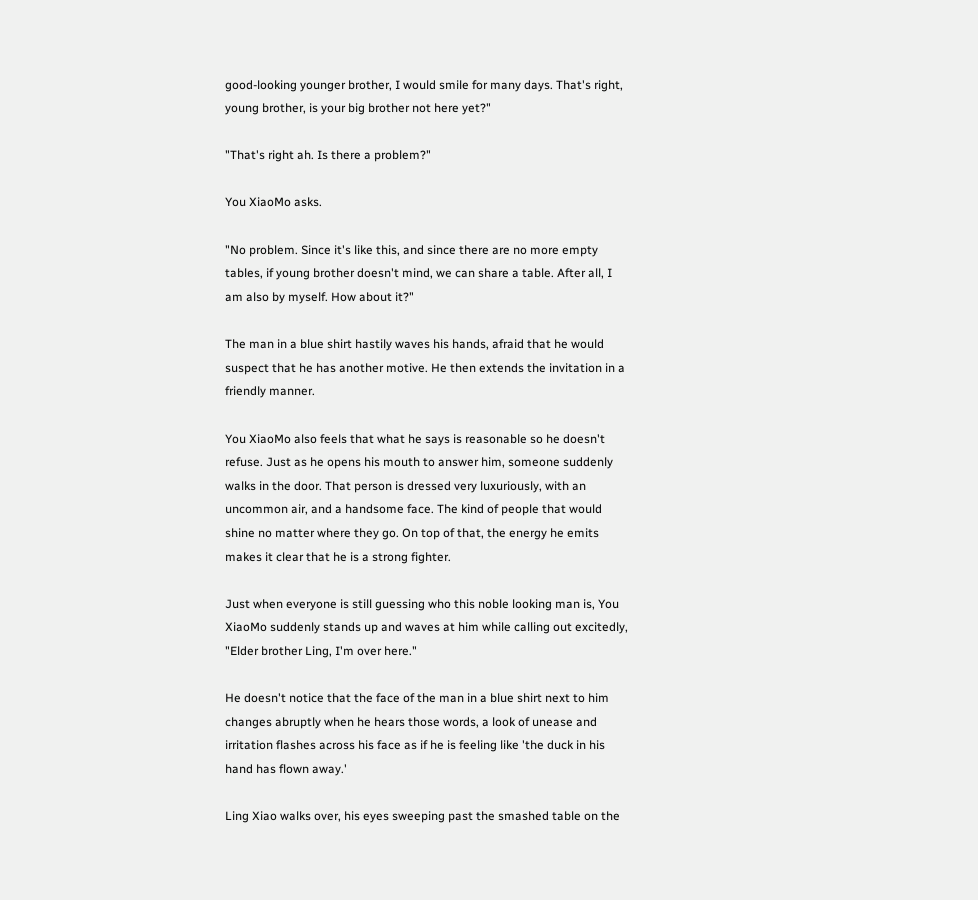good-looking younger brother, I would smile for many days. That's right, young brother, is your big brother not here yet?"

"That's right ah. Is there a problem?"

You XiaoMo asks.

"No problem. Since it's like this, and since there are no more empty tables, if young brother doesn't mind, we can share a table. After all, I am also by myself. How about it?"

The man in a blue shirt hastily waves his hands, afraid that he would suspect that he has another motive. He then extends the invitation in a friendly manner.

You XiaoMo also feels that what he says is reasonable so he doesn't refuse. Just as he opens his mouth to answer him, someone suddenly walks in the door. That person is dressed very luxuriously, with an uncommon air, and a handsome face. The kind of people that would shine no matter where they go. On top of that, the energy he emits makes it clear that he is a strong fighter.

Just when everyone is still guessing who this noble looking man is, You XiaoMo suddenly stands up and waves at him while calling out excitedly, "Elder brother Ling, I'm over here."

He doesn't notice that the face of the man in a blue shirt next to him changes abruptly when he hears those words, a look of unease and irritation flashes across his face as if he is feeling like 'the duck in his hand has flown away.'

Ling Xiao walks over, his eyes sweeping past the smashed table on the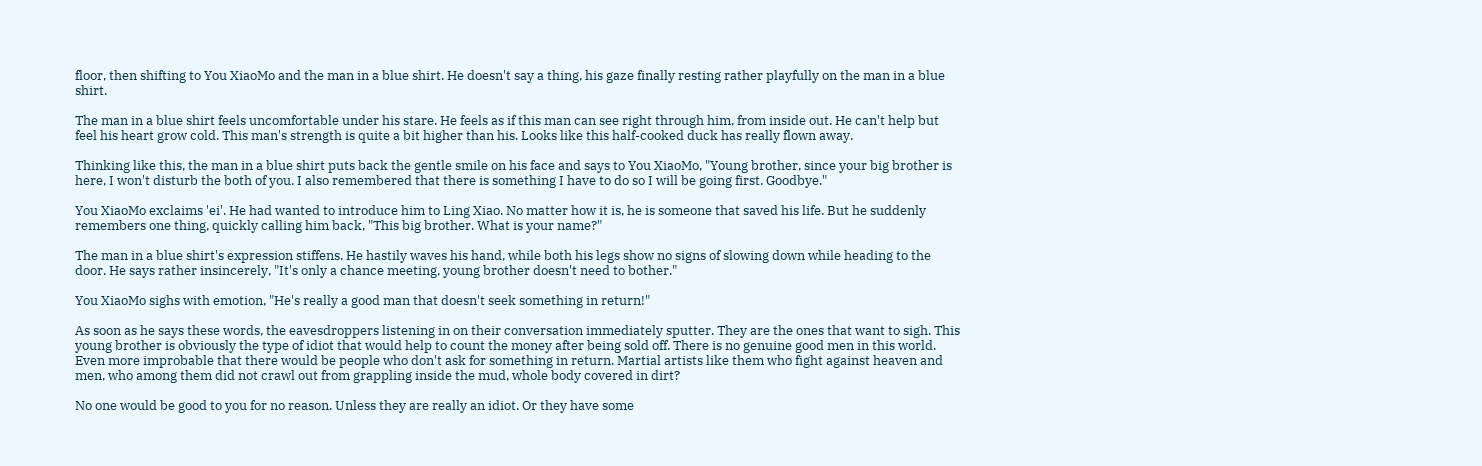floor, then shifting to You XiaoMo and the man in a blue shirt. He doesn't say a thing, his gaze finally resting rather playfully on the man in a blue shirt.

The man in a blue shirt feels uncomfortable under his stare. He feels as if this man can see right through him, from inside out. He can't help but feel his heart grow cold. This man's strength is quite a bit higher than his. Looks like this half-cooked duck has really flown away.

Thinking like this, the man in a blue shirt puts back the gentle smile on his face and says to You XiaoMo, "Young brother, since your big brother is here, I won't disturb the both of you. I also remembered that there is something I have to do so I will be going first. Goodbye."

You XiaoMo exclaims 'ei'. He had wanted to introduce him to Ling Xiao. No matter how it is, he is someone that saved his life. But he suddenly remembers one thing, quickly calling him back, "This big brother. What is your name?"

The man in a blue shirt's expression stiffens. He hastily waves his hand, while both his legs show no signs of slowing down while heading to the door. He says rather insincerely, "It's only a chance meeting, young brother doesn't need to bother."

You XiaoMo sighs with emotion, "He's really a good man that doesn't seek something in return!"

As soon as he says these words, the eavesdroppers listening in on their conversation immediately sputter. They are the ones that want to sigh. This young brother is obviously the type of idiot that would help to count the money after being sold off. There is no genuine good men in this world. Even more improbable that there would be people who don't ask for something in return. Martial artists like them who fight against heaven and men, who among them did not crawl out from grappling inside the mud, whole body covered in dirt?

No one would be good to you for no reason. Unless they are really an idiot. Or they have some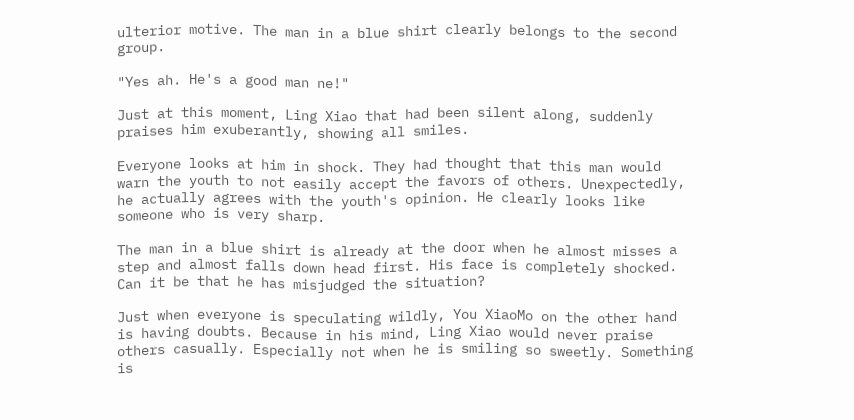ulterior motive. The man in a blue shirt clearly belongs to the second group.

"Yes ah. He's a good man ne!"

Just at this moment, Ling Xiao that had been silent along, suddenly praises him exuberantly, showing all smiles.

Everyone looks at him in shock. They had thought that this man would warn the youth to not easily accept the favors of others. Unexpectedly, he actually agrees with the youth's opinion. He clearly looks like someone who is very sharp.

The man in a blue shirt is already at the door when he almost misses a step and almost falls down head first. His face is completely shocked. Can it be that he has misjudged the situation?

Just when everyone is speculating wildly, You XiaoMo on the other hand is having doubts. Because in his mind, Ling Xiao would never praise others casually. Especially not when he is smiling so sweetly. Something is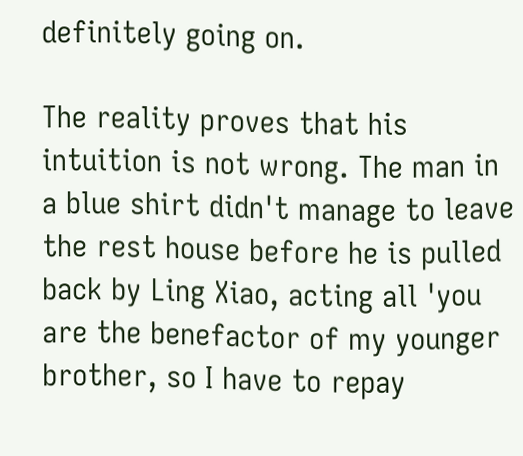definitely going on.

The reality proves that his intuition is not wrong. The man in a blue shirt didn't manage to leave the rest house before he is pulled back by Ling Xiao, acting all 'you are the benefactor of my younger brother, so I have to repay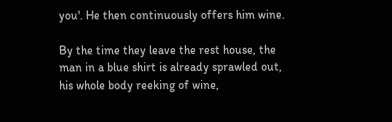you'. He then continuously offers him wine.

By the time they leave the rest house, the man in a blue shirt is already sprawled out, his whole body reeking of wine,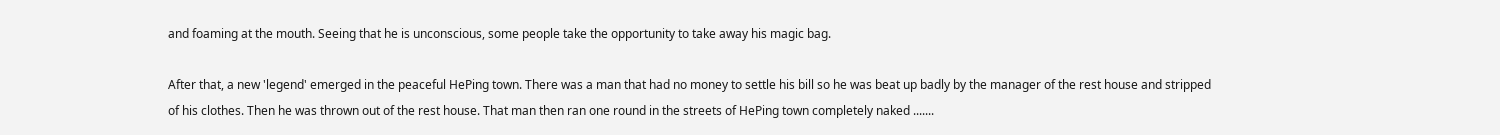and foaming at the mouth. Seeing that he is unconscious, some people take the opportunity to take away his magic bag.

After that, a new 'legend' emerged in the peaceful HePing town. There was a man that had no money to settle his bill so he was beat up badly by the manager of the rest house and stripped of his clothes. Then he was thrown out of the rest house. That man then ran one round in the streets of HePing town completely naked .......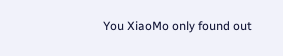You XiaoMo only found out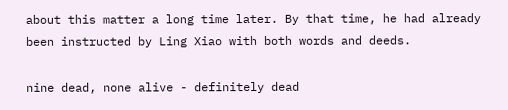about this matter a long time later. By that time, he had already been instructed by Ling Xiao with both words and deeds.

nine dead, none alive - definitely dead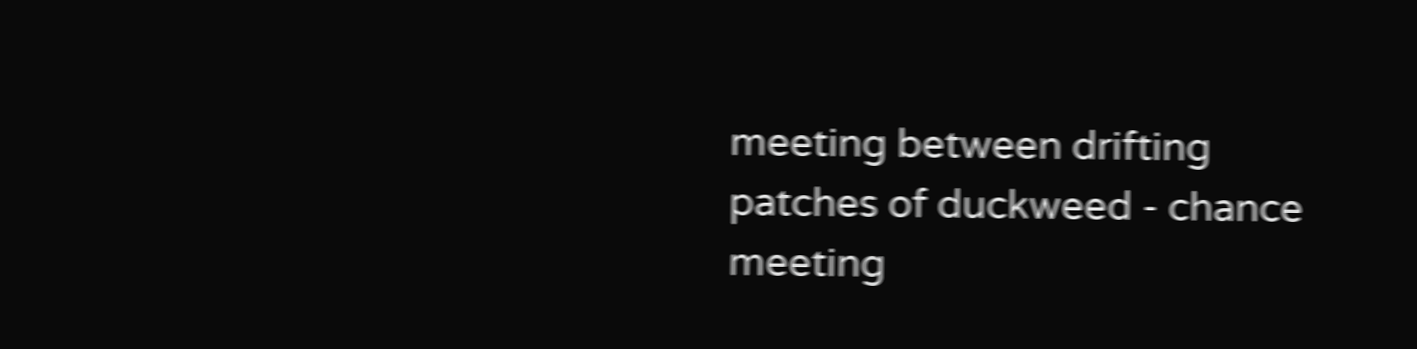meeting between drifting patches of duckweed - chance meeting